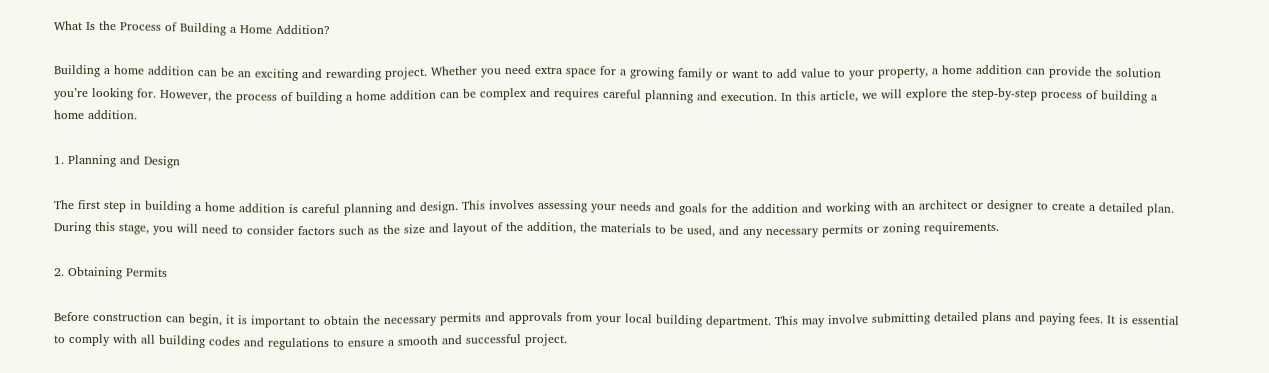What Is the Process of Building a Home Addition?

Building a home addition can be an exciting and rewarding project. Whether you need extra space for a growing family or want to add value to your property, a home addition can provide the solution you’re looking for. However, the process of building a home addition can be complex and requires careful planning and execution. In this article, we will explore the step-by-step process of building a home addition.

1. Planning and Design

The first step in building a home addition is careful planning and design. This involves assessing your needs and goals for the addition and working with an architect or designer to create a detailed plan. During this stage, you will need to consider factors such as the size and layout of the addition, the materials to be used, and any necessary permits or zoning requirements.

2. Obtaining Permits

Before construction can begin, it is important to obtain the necessary permits and approvals from your local building department. This may involve submitting detailed plans and paying fees. It is essential to comply with all building codes and regulations to ensure a smooth and successful project.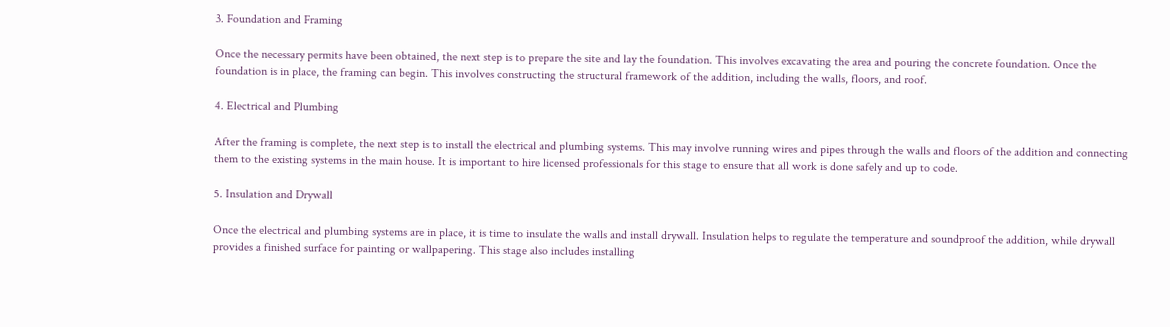3. Foundation and Framing

Once the necessary permits have been obtained, the next step is to prepare the site and lay the foundation. This involves excavating the area and pouring the concrete foundation. Once the foundation is in place, the framing can begin. This involves constructing the structural framework of the addition, including the walls, floors, and roof.

4. Electrical and Plumbing

After the framing is complete, the next step is to install the electrical and plumbing systems. This may involve running wires and pipes through the walls and floors of the addition and connecting them to the existing systems in the main house. It is important to hire licensed professionals for this stage to ensure that all work is done safely and up to code.

5. Insulation and Drywall

Once the electrical and plumbing systems are in place, it is time to insulate the walls and install drywall. Insulation helps to regulate the temperature and soundproof the addition, while drywall provides a finished surface for painting or wallpapering. This stage also includes installing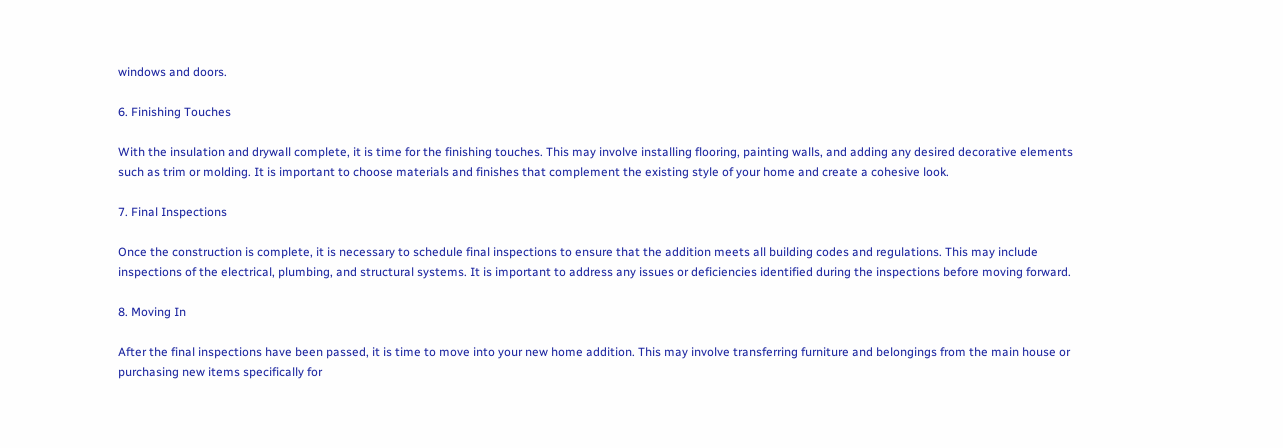windows and doors.

6. Finishing Touches

With the insulation and drywall complete, it is time for the finishing touches. This may involve installing flooring, painting walls, and adding any desired decorative elements such as trim or molding. It is important to choose materials and finishes that complement the existing style of your home and create a cohesive look.

7. Final Inspections

Once the construction is complete, it is necessary to schedule final inspections to ensure that the addition meets all building codes and regulations. This may include inspections of the electrical, plumbing, and structural systems. It is important to address any issues or deficiencies identified during the inspections before moving forward.

8. Moving In

After the final inspections have been passed, it is time to move into your new home addition. This may involve transferring furniture and belongings from the main house or purchasing new items specifically for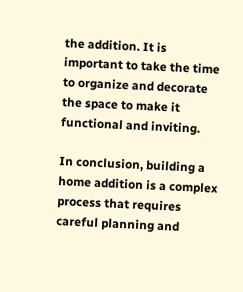the addition. It is important to take the time to organize and decorate the space to make it functional and inviting.

In conclusion, building a home addition is a complex process that requires careful planning and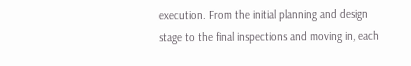execution. From the initial planning and design stage to the final inspections and moving in, each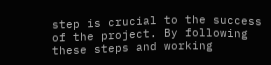step is crucial to the success of the project. By following these steps and working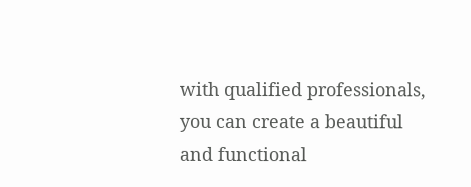with qualified professionals, you can create a beautiful and functional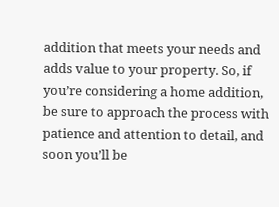addition that meets your needs and adds value to your property. So, if you’re considering a home addition, be sure to approach the process with patience and attention to detail, and soon you’ll be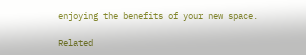enjoying the benefits of your new space.

Related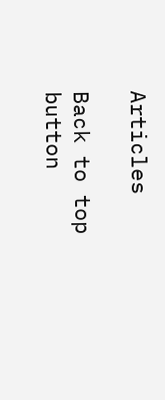Articles

Back to top button